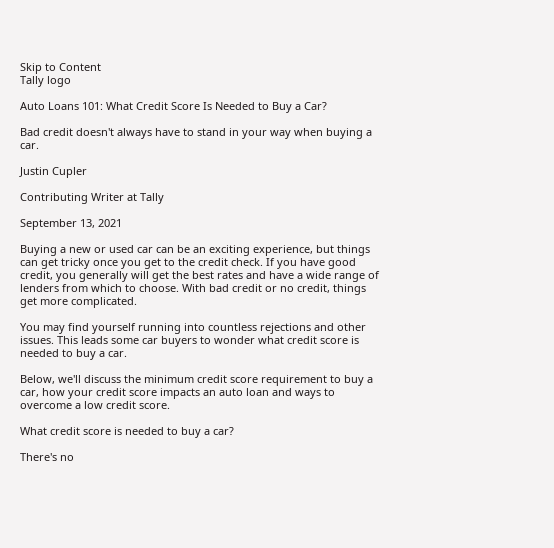Skip to Content
Tally logo

Auto Loans 101: What Credit Score Is Needed to Buy a Car?

Bad credit doesn't always have to stand in your way when buying a car.

Justin Cupler

Contributing Writer at Tally

September 13, 2021

Buying a new or used car can be an exciting experience, but things can get tricky once you get to the credit check. If you have good credit, you generally will get the best rates and have a wide range of lenders from which to choose. With bad credit or no credit, things get more complicated.

You may find yourself running into countless rejections and other issues. This leads some car buyers to wonder what credit score is needed to buy a car.

Below, we'll discuss the minimum credit score requirement to buy a car, how your credit score impacts an auto loan and ways to overcome a low credit score.

What credit score is needed to buy a car?

There's no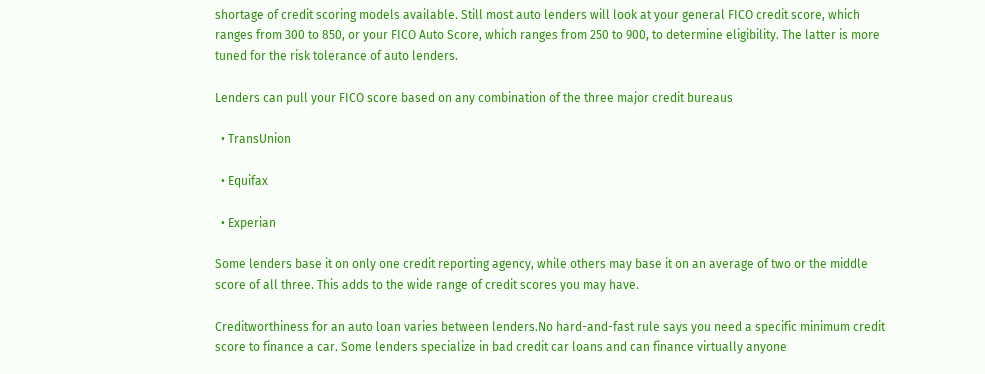shortage of credit scoring models available. Still most auto lenders will look at your general FICO credit score, which ranges from 300 to 850, or your FICO Auto Score, which ranges from 250 to 900, to determine eligibility. The latter is more tuned for the risk tolerance of auto lenders.

Lenders can pull your FICO score based on any combination of the three major credit bureaus

  • TransUnion

  • Equifax

  • Experian

Some lenders base it on only one credit reporting agency, while others may base it on an average of two or the middle score of all three. This adds to the wide range of credit scores you may have.

Creditworthiness for an auto loan varies between lenders.No hard-and-fast rule says you need a specific minimum credit score to finance a car. Some lenders specialize in bad credit car loans and can finance virtually anyone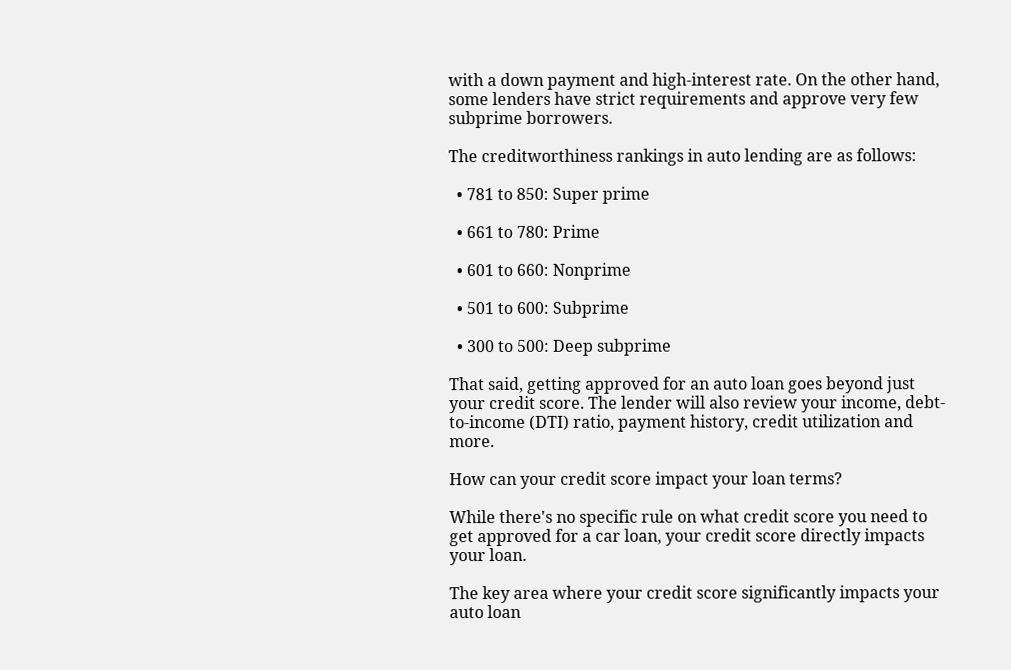with a down payment and high-interest rate. On the other hand, some lenders have strict requirements and approve very few subprime borrowers.

The creditworthiness rankings in auto lending are as follows:

  • 781 to 850: Super prime

  • 661 to 780: Prime

  • 601 to 660: Nonprime

  • 501 to 600: Subprime

  • 300 to 500: Deep subprime

That said, getting approved for an auto loan goes beyond just your credit score. The lender will also review your income, debt-to-income (DTI) ratio, payment history, credit utilization and more.

How can your credit score impact your loan terms?

While there's no specific rule on what credit score you need to get approved for a car loan, your credit score directly impacts your loan.

The key area where your credit score significantly impacts your auto loan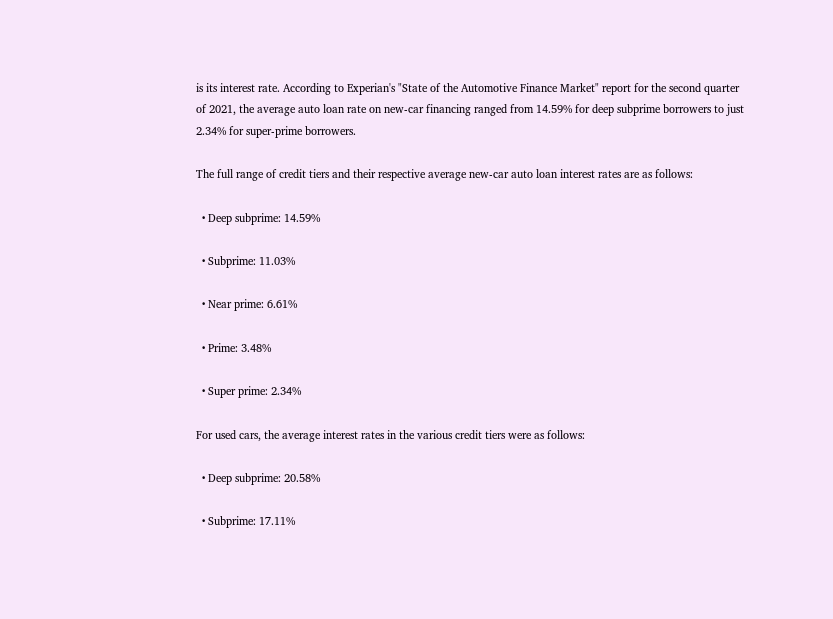is its interest rate. According to Experian's "State of the Automotive Finance Market" report for the second quarter of 2021, the average auto loan rate on new-car financing ranged from 14.59% for deep subprime borrowers to just 2.34% for super-prime borrowers.

The full range of credit tiers and their respective average new-car auto loan interest rates are as follows:

  • Deep subprime: 14.59%

  • Subprime: 11.03%

  • Near prime: 6.61%

  • Prime: 3.48%

  • Super prime: 2.34%

For used cars, the average interest rates in the various credit tiers were as follows:

  • Deep subprime: 20.58%

  • Subprime: 17.11%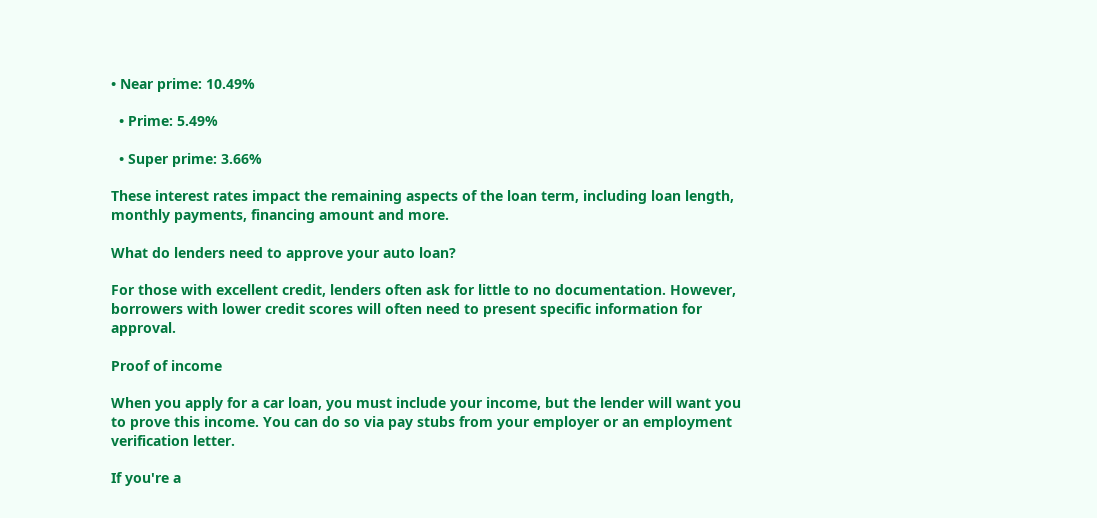• Near prime: 10.49%

  • Prime: 5.49%

  • Super prime: 3.66%

These interest rates impact the remaining aspects of the loan term, including loan length, monthly payments, financing amount and more.

What do lenders need to approve your auto loan?

For those with excellent credit, lenders often ask for little to no documentation. However, borrowers with lower credit scores will often need to present specific information for approval.

Proof of income

When you apply for a car loan, you must include your income, but the lender will want you to prove this income. You can do so via pay stubs from your employer or an employment verification letter.

If you're a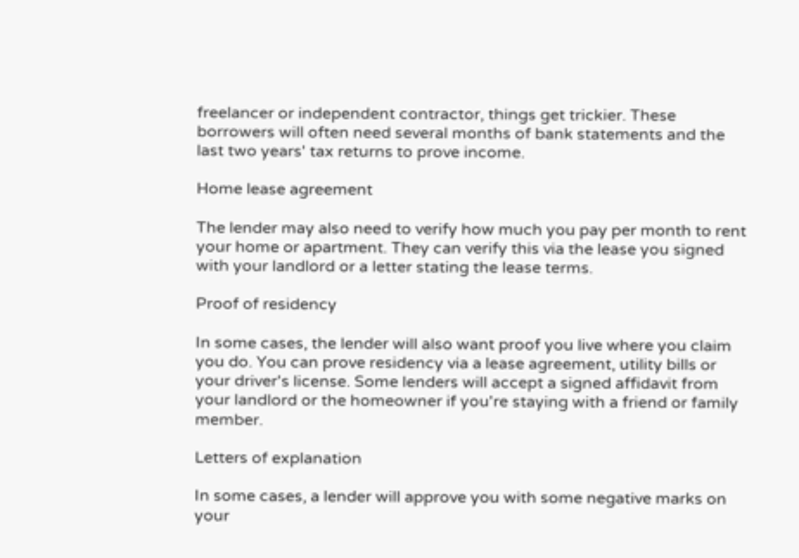freelancer or independent contractor, things get trickier. These borrowers will often need several months of bank statements and the last two years' tax returns to prove income.

Home lease agreement

The lender may also need to verify how much you pay per month to rent your home or apartment. They can verify this via the lease you signed with your landlord or a letter stating the lease terms.

Proof of residency

In some cases, the lender will also want proof you live where you claim you do. You can prove residency via a lease agreement, utility bills or your driver's license. Some lenders will accept a signed affidavit from your landlord or the homeowner if you're staying with a friend or family member.

Letters of explanation

In some cases, a lender will approve you with some negative marks on your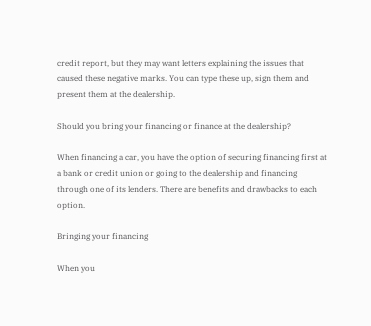credit report, but they may want letters explaining the issues that caused these negative marks. You can type these up, sign them and present them at the dealership.

Should you bring your financing or finance at the dealership?

When financing a car, you have the option of securing financing first at a bank or credit union or going to the dealership and financing through one of its lenders. There are benefits and drawbacks to each option.

Bringing your financing

When you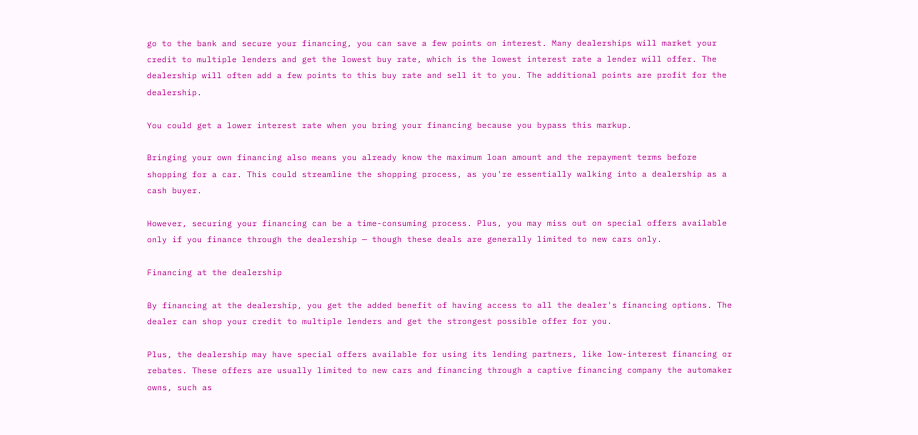go to the bank and secure your financing, you can save a few points on interest. Many dealerships will market your credit to multiple lenders and get the lowest buy rate, which is the lowest interest rate a lender will offer. The dealership will often add a few points to this buy rate and sell it to you. The additional points are profit for the dealership.

You could get a lower interest rate when you bring your financing because you bypass this markup.

Bringing your own financing also means you already know the maximum loan amount and the repayment terms before shopping for a car. This could streamline the shopping process, as you're essentially walking into a dealership as a cash buyer.

However, securing your financing can be a time-consuming process. Plus, you may miss out on special offers available only if you finance through the dealership — though these deals are generally limited to new cars only.

Financing at the dealership

By financing at the dealership, you get the added benefit of having access to all the dealer's financing options. The dealer can shop your credit to multiple lenders and get the strongest possible offer for you.

Plus, the dealership may have special offers available for using its lending partners, like low-interest financing or rebates. These offers are usually limited to new cars and financing through a captive financing company the automaker owns, such as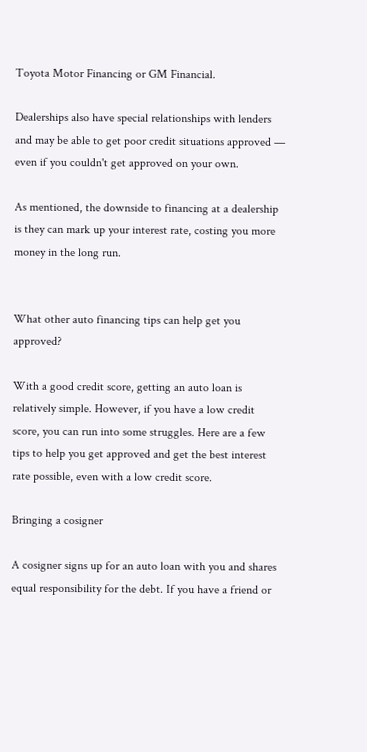Toyota Motor Financing or GM Financial.

Dealerships also have special relationships with lenders and may be able to get poor credit situations approved — even if you couldn't get approved on your own.

As mentioned, the downside to financing at a dealership is they can mark up your interest rate, costing you more money in the long run.


What other auto financing tips can help get you approved?

With a good credit score, getting an auto loan is relatively simple. However, if you have a low credit score, you can run into some struggles. Here are a few tips to help you get approved and get the best interest rate possible, even with a low credit score.

Bringing a cosigner

A cosigner signs up for an auto loan with you and shares equal responsibility for the debt. If you have a friend or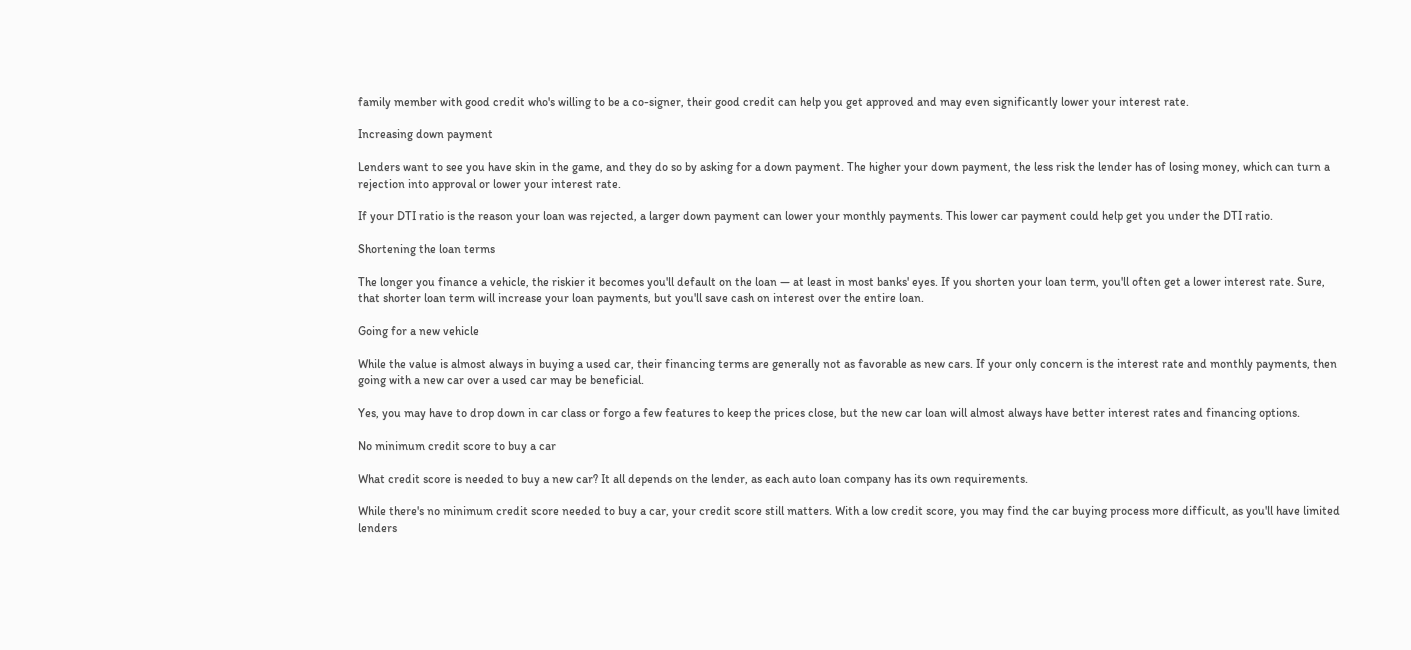family member with good credit who's willing to be a co-signer, their good credit can help you get approved and may even significantly lower your interest rate.

Increasing down payment

Lenders want to see you have skin in the game, and they do so by asking for a down payment. The higher your down payment, the less risk the lender has of losing money, which can turn a rejection into approval or lower your interest rate.

If your DTI ratio is the reason your loan was rejected, a larger down payment can lower your monthly payments. This lower car payment could help get you under the DTI ratio.

Shortening the loan terms

The longer you finance a vehicle, the riskier it becomes you'll default on the loan — at least in most banks' eyes. If you shorten your loan term, you'll often get a lower interest rate. Sure, that shorter loan term will increase your loan payments, but you'll save cash on interest over the entire loan.

Going for a new vehicle

While the value is almost always in buying a used car, their financing terms are generally not as favorable as new cars. If your only concern is the interest rate and monthly payments, then going with a new car over a used car may be beneficial.

Yes, you may have to drop down in car class or forgo a few features to keep the prices close, but the new car loan will almost always have better interest rates and financing options.

No minimum credit score to buy a car

What credit score is needed to buy a new car? It all depends on the lender, as each auto loan company has its own requirements.

While there's no minimum credit score needed to buy a car, your credit score still matters. With a low credit score, you may find the car buying process more difficult, as you'll have limited lenders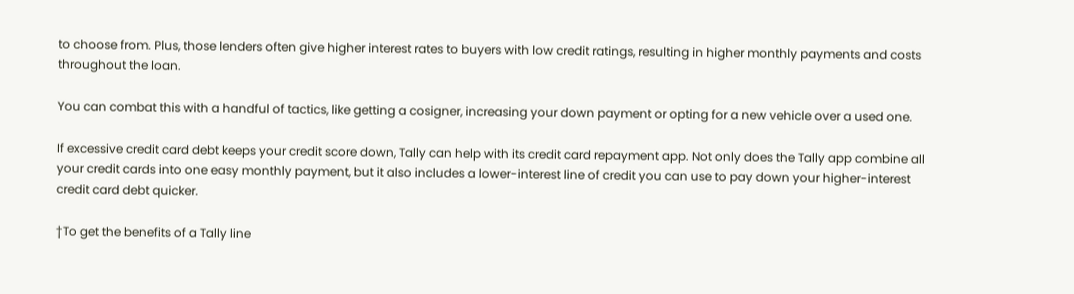to choose from. Plus, those lenders often give higher interest rates to buyers with low credit ratings, resulting in higher monthly payments and costs throughout the loan.

You can combat this with a handful of tactics, like getting a cosigner, increasing your down payment or opting for a new vehicle over a used one.

If excessive credit card debt keeps your credit score down, Tally can help with its credit card repayment app. Not only does the Tally app combine all your credit cards into one easy monthly payment, but it also includes a lower-interest line of credit you can use to pay down your higher-interest credit card debt quicker.

†To get the benefits of a Tally line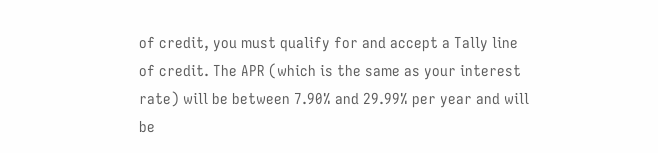of credit, you must qualify for and accept a Tally line of credit. The APR (which is the same as your interest rate) will be between 7.90% and 29.99% per year and will be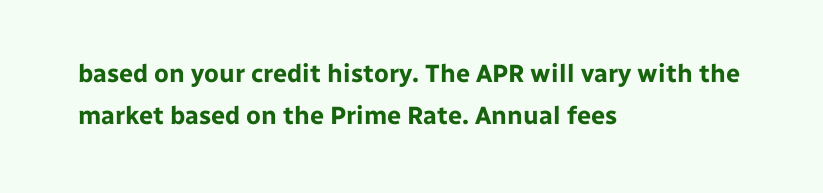based on your credit history. The APR will vary with the market based on the Prime Rate. Annual fees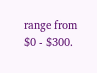range from $0 - $300.